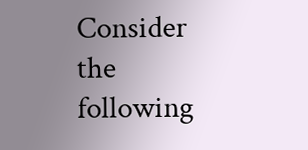Consider the following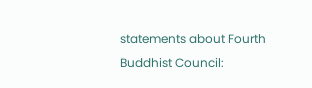statements about Fourth Buddhist Council: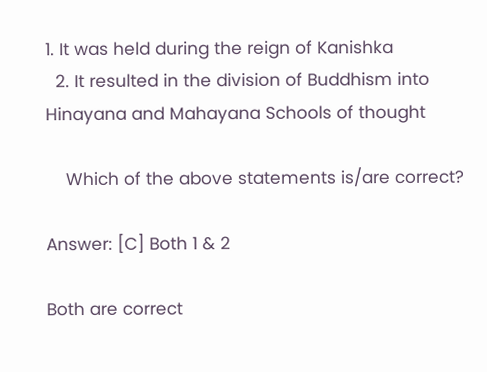1. It was held during the reign of Kanishka
  2. It resulted in the division of Buddhism into Hinayana and Mahayana Schools of thought

    Which of the above statements is/are correct?

Answer: [C] Both 1 & 2

Both are correct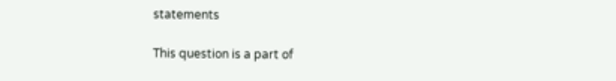statements

This question is a part of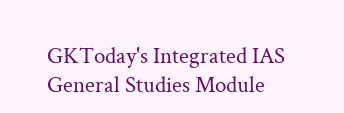GKToday's Integrated IAS General Studies Module